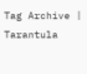Tag Archive | Tarantula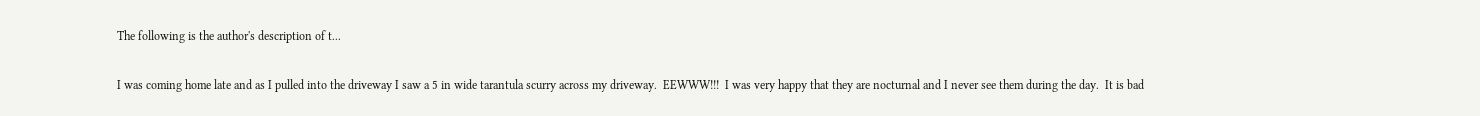The following is the author's description of t...

I was coming home late and as I pulled into the driveway I saw a 5 in wide tarantula scurry across my driveway.  EEWWW!!!  I was very happy that they are nocturnal and I never see them during the day.  It is bad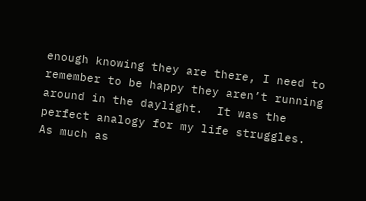enough knowing they are there, I need to remember to be happy they aren’t running around in the daylight.  It was the perfect analogy for my life struggles.  As much as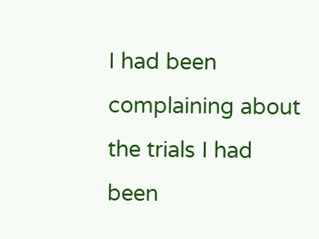I had been complaining about the trials I had been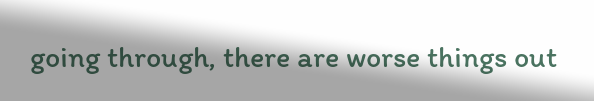going through, there are worse things out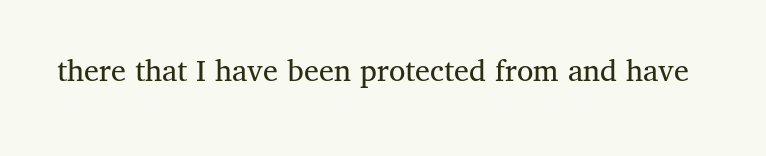there that I have been protected from and have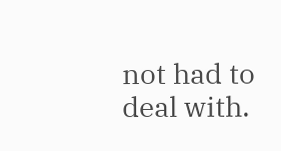not had to deal with.